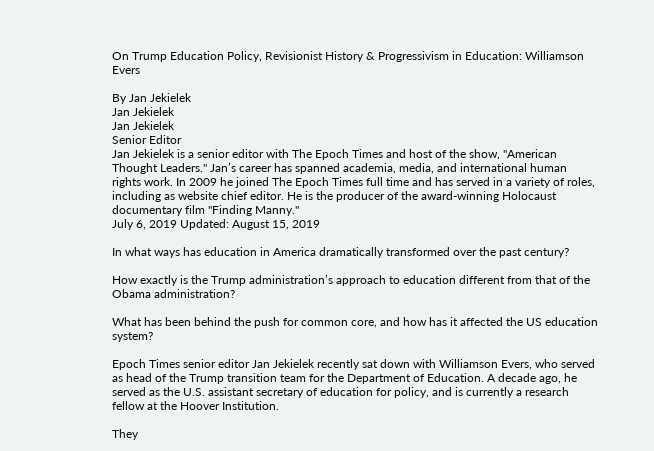On Trump Education Policy, Revisionist History & Progressivism in Education: Williamson Evers

By Jan Jekielek
Jan Jekielek
Jan Jekielek
Senior Editor
Jan Jekielek is a senior editor with The Epoch Times and host of the show, "American Thought Leaders." Jan’s career has spanned academia, media, and international human rights work. In 2009 he joined The Epoch Times full time and has served in a variety of roles, including as website chief editor. He is the producer of the award-winning Holocaust documentary film "Finding Manny."
July 6, 2019 Updated: August 15, 2019

In what ways has education in America dramatically transformed over the past century?

How exactly is the Trump administration’s approach to education different from that of the Obama administration?

What has been behind the push for common core, and how has it affected the US education system?

Epoch Times senior editor Jan Jekielek recently sat down with Williamson Evers, who served as head of the Trump transition team for the Department of Education. A decade ago, he served as the U.S. assistant secretary of education for policy, and is currently a research fellow at the Hoover Institution.

They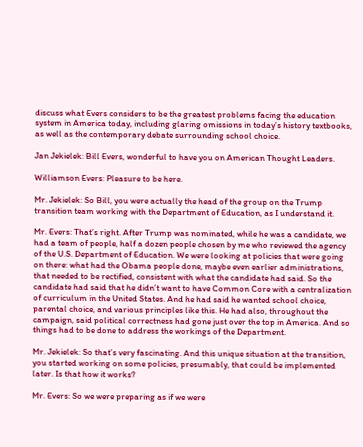discuss what Evers considers to be the greatest problems facing the education system in America today, including glaring omissions in today’s history textbooks, as well as the contemporary debate surrounding school choice.

Jan Jekielek: Bill Evers, wonderful to have you on American Thought Leaders.

Williamson Evers: Pleasure to be here.

Mr. Jekielek: So Bill, you were actually the head of the group on the Trump transition team working with the Department of Education, as I understand it.

Mr. Evers: That’s right. After Trump was nominated, while he was a candidate, we had a team of people, half a dozen people chosen by me who reviewed the agency of the U.S. Department of Education. We were looking at policies that were going on there: what had the Obama people done, maybe even earlier administrations, that needed to be rectified, consistent with what the candidate had said. So the candidate had said that he didn’t want to have Common Core with a centralization of curriculum in the United States. And he had said he wanted school choice, parental choice, and various principles like this. He had also, throughout the campaign, said political correctness had gone just over the top in America. And so things had to be done to address the workings of the Department.

Mr. Jekielek: So that’s very fascinating. And this unique situation at the transition, you started working on some policies, presumably, that could be implemented later. Is that how it works?

Mr. Evers: So we were preparing as if we were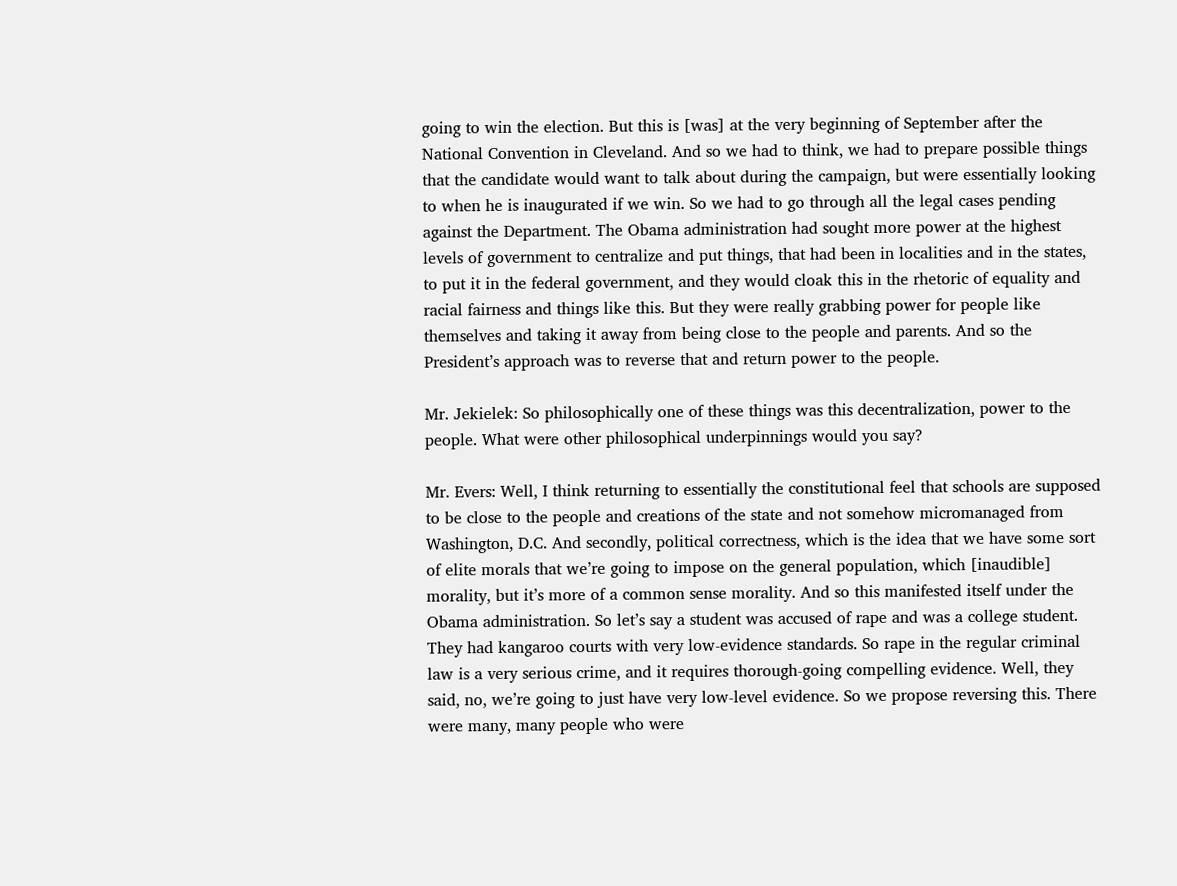going to win the election. But this is [was] at the very beginning of September after the National Convention in Cleveland. And so we had to think, we had to prepare possible things that the candidate would want to talk about during the campaign, but were essentially looking to when he is inaugurated if we win. So we had to go through all the legal cases pending against the Department. The Obama administration had sought more power at the highest levels of government to centralize and put things, that had been in localities and in the states, to put it in the federal government, and they would cloak this in the rhetoric of equality and racial fairness and things like this. But they were really grabbing power for people like themselves and taking it away from being close to the people and parents. And so the President’s approach was to reverse that and return power to the people.

Mr. Jekielek: So philosophically one of these things was this decentralization, power to the people. What were other philosophical underpinnings would you say?

Mr. Evers: Well, I think returning to essentially the constitutional feel that schools are supposed to be close to the people and creations of the state and not somehow micromanaged from Washington, D.C. And secondly, political correctness, which is the idea that we have some sort of elite morals that we’re going to impose on the general population, which [inaudible] morality, but it’s more of a common sense morality. And so this manifested itself under the Obama administration. So let’s say a student was accused of rape and was a college student. They had kangaroo courts with very low-evidence standards. So rape in the regular criminal law is a very serious crime, and it requires thorough-going compelling evidence. Well, they said, no, we’re going to just have very low-level evidence. So we propose reversing this. There were many, many people who were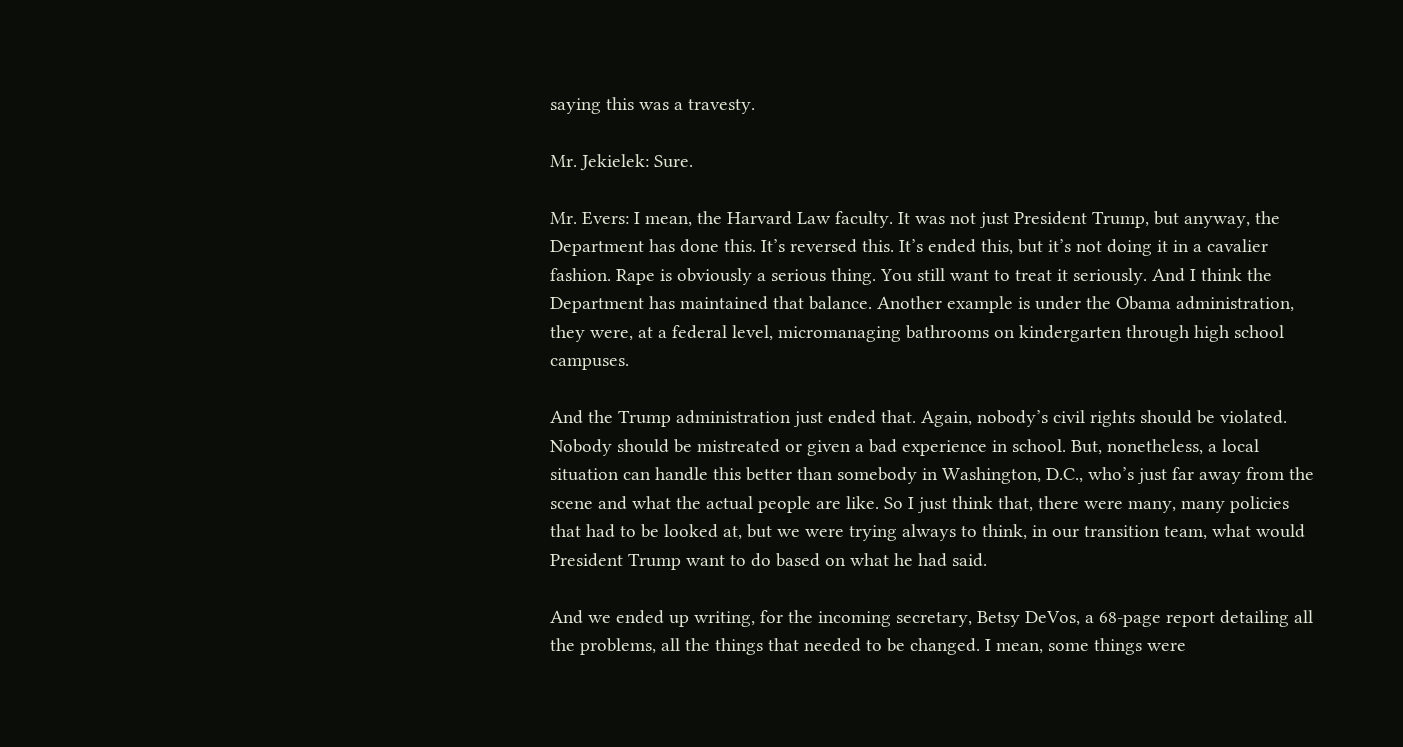saying this was a travesty.

Mr. Jekielek: Sure.

Mr. Evers: I mean, the Harvard Law faculty. It was not just President Trump, but anyway, the Department has done this. It’s reversed this. It’s ended this, but it’s not doing it in a cavalier fashion. Rape is obviously a serious thing. You still want to treat it seriously. And I think the Department has maintained that balance. Another example is under the Obama administration, they were, at a federal level, micromanaging bathrooms on kindergarten through high school campuses.

And the Trump administration just ended that. Again, nobody’s civil rights should be violated. Nobody should be mistreated or given a bad experience in school. But, nonetheless, a local situation can handle this better than somebody in Washington, D.C., who’s just far away from the scene and what the actual people are like. So I just think that, there were many, many policies that had to be looked at, but we were trying always to think, in our transition team, what would President Trump want to do based on what he had said.

And we ended up writing, for the incoming secretary, Betsy DeVos, a 68-page report detailing all the problems, all the things that needed to be changed. I mean, some things were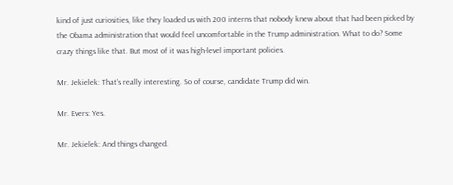kind of just curiosities, like they loaded us with 200 interns that nobody knew about that had been picked by the Obama administration that would feel uncomfortable in the Trump administration. What to do? Some crazy things like that. But most of it was high-level important policies.

Mr. Jekielek: That’s really interesting. So of course, candidate Trump did win.

Mr. Evers: Yes.

Mr. Jekielek: And things changed.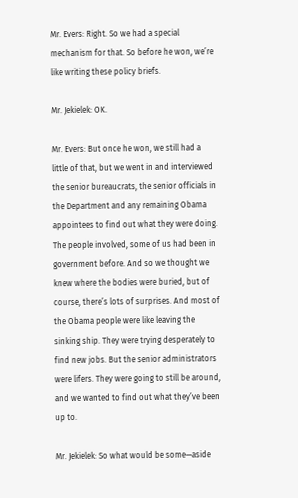Mr. Evers: Right. So we had a special mechanism for that. So before he won, we’re like writing these policy briefs.

Mr. Jekielek: OK.

Mr. Evers: But once he won, we still had a little of that, but we went in and interviewed the senior bureaucrats, the senior officials in the Department and any remaining Obama appointees to find out what they were doing. The people involved, some of us had been in government before. And so we thought we knew where the bodies were buried, but of course, there’s lots of surprises. And most of the Obama people were like leaving the sinking ship. They were trying desperately to find new jobs. But the senior administrators were lifers. They were going to still be around, and we wanted to find out what they’ve been up to.

Mr. Jekielek: So what would be some—aside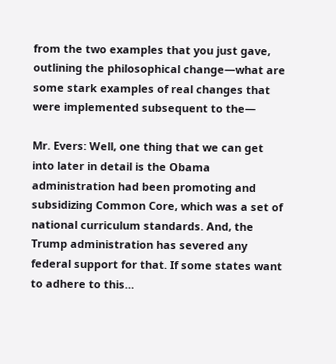from the two examples that you just gave, outlining the philosophical change—what are some stark examples of real changes that were implemented subsequent to the—

Mr. Evers: Well, one thing that we can get into later in detail is the Obama administration had been promoting and subsidizing Common Core, which was a set of national curriculum standards. And, the Trump administration has severed any federal support for that. If some states want to adhere to this…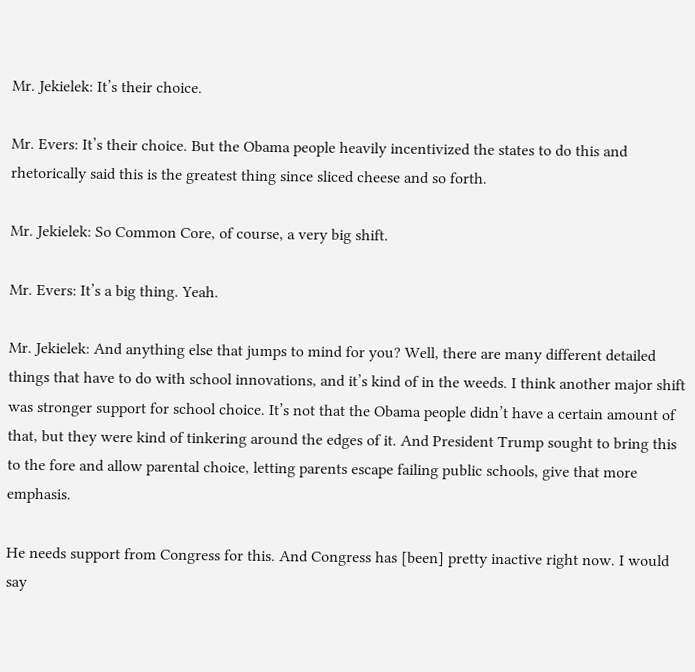Mr. Jekielek: It’s their choice.

Mr. Evers: It’s their choice. But the Obama people heavily incentivized the states to do this and rhetorically said this is the greatest thing since sliced cheese and so forth.

Mr. Jekielek: So Common Core, of course, a very big shift.

Mr. Evers: It’s a big thing. Yeah.

Mr. Jekielek: And anything else that jumps to mind for you? Well, there are many different detailed things that have to do with school innovations, and it’s kind of in the weeds. I think another major shift was stronger support for school choice. It’s not that the Obama people didn’t have a certain amount of that, but they were kind of tinkering around the edges of it. And President Trump sought to bring this to the fore and allow parental choice, letting parents escape failing public schools, give that more emphasis.

He needs support from Congress for this. And Congress has [been] pretty inactive right now. I would say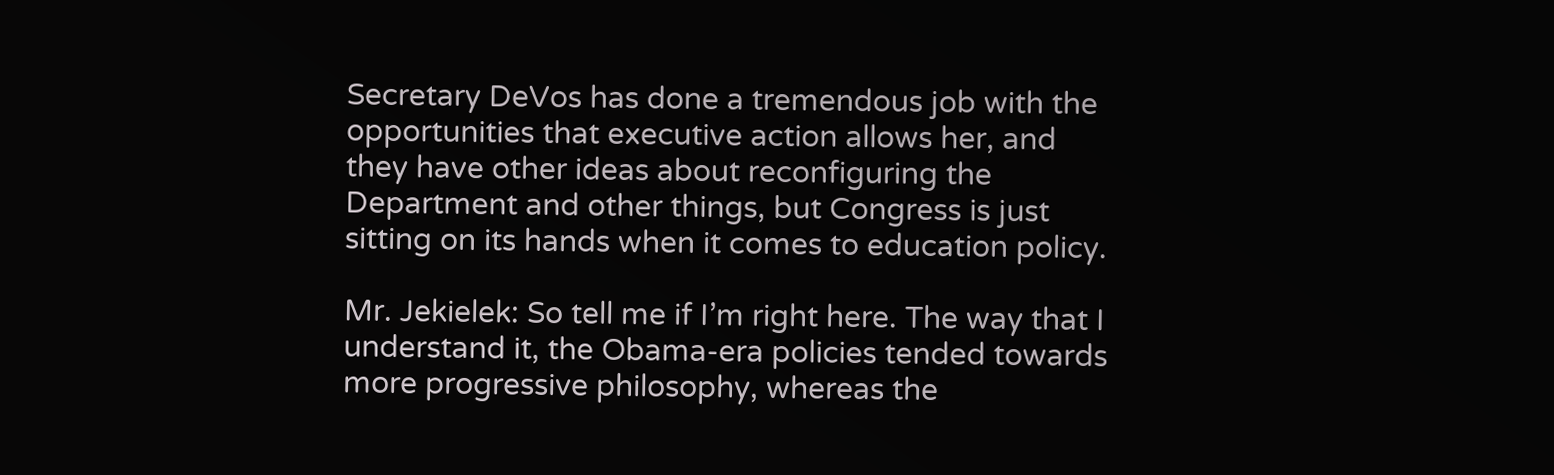Secretary DeVos has done a tremendous job with the opportunities that executive action allows her, and they have other ideas about reconfiguring the Department and other things, but Congress is just sitting on its hands when it comes to education policy.

Mr. Jekielek: So tell me if I’m right here. The way that I understand it, the Obama-era policies tended towards more progressive philosophy, whereas the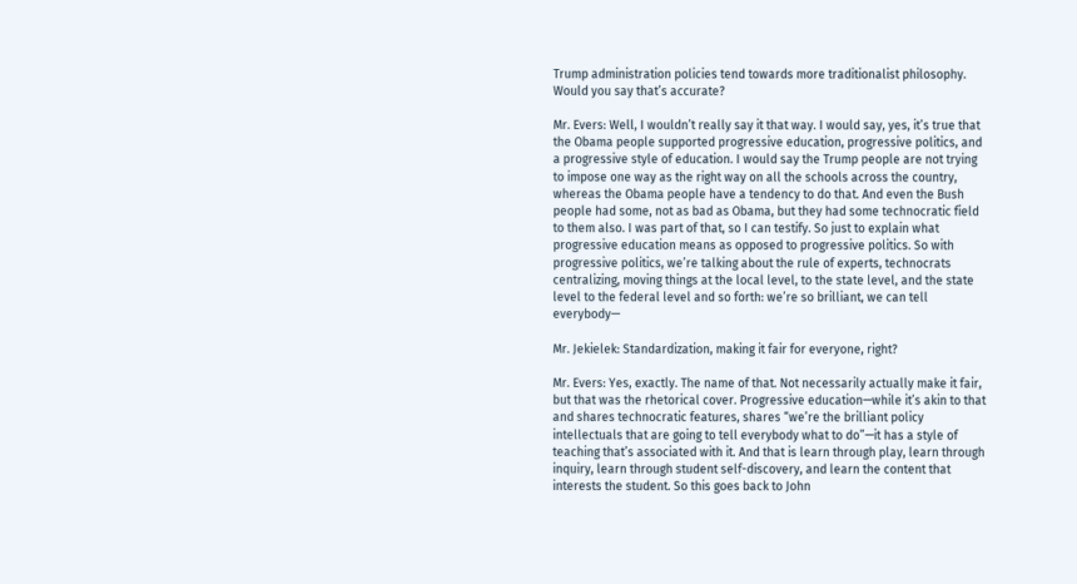Trump administration policies tend towards more traditionalist philosophy. Would you say that’s accurate?

Mr. Evers: Well, I wouldn’t really say it that way. I would say, yes, it’s true that the Obama people supported progressive education, progressive politics, and a progressive style of education. I would say the Trump people are not trying to impose one way as the right way on all the schools across the country, whereas the Obama people have a tendency to do that. And even the Bush people had some, not as bad as Obama, but they had some technocratic field to them also. I was part of that, so I can testify. So just to explain what progressive education means as opposed to progressive politics. So with progressive politics, we’re talking about the rule of experts, technocrats centralizing, moving things at the local level, to the state level, and the state level to the federal level and so forth: we’re so brilliant, we can tell everybody—

Mr. Jekielek: Standardization, making it fair for everyone, right?

Mr. Evers: Yes, exactly. The name of that. Not necessarily actually make it fair, but that was the rhetorical cover. Progressive education—while it’s akin to that and shares technocratic features, shares “we’re the brilliant policy intellectuals that are going to tell everybody what to do”—it has a style of teaching that’s associated with it. And that is learn through play, learn through inquiry, learn through student self-discovery, and learn the content that interests the student. So this goes back to John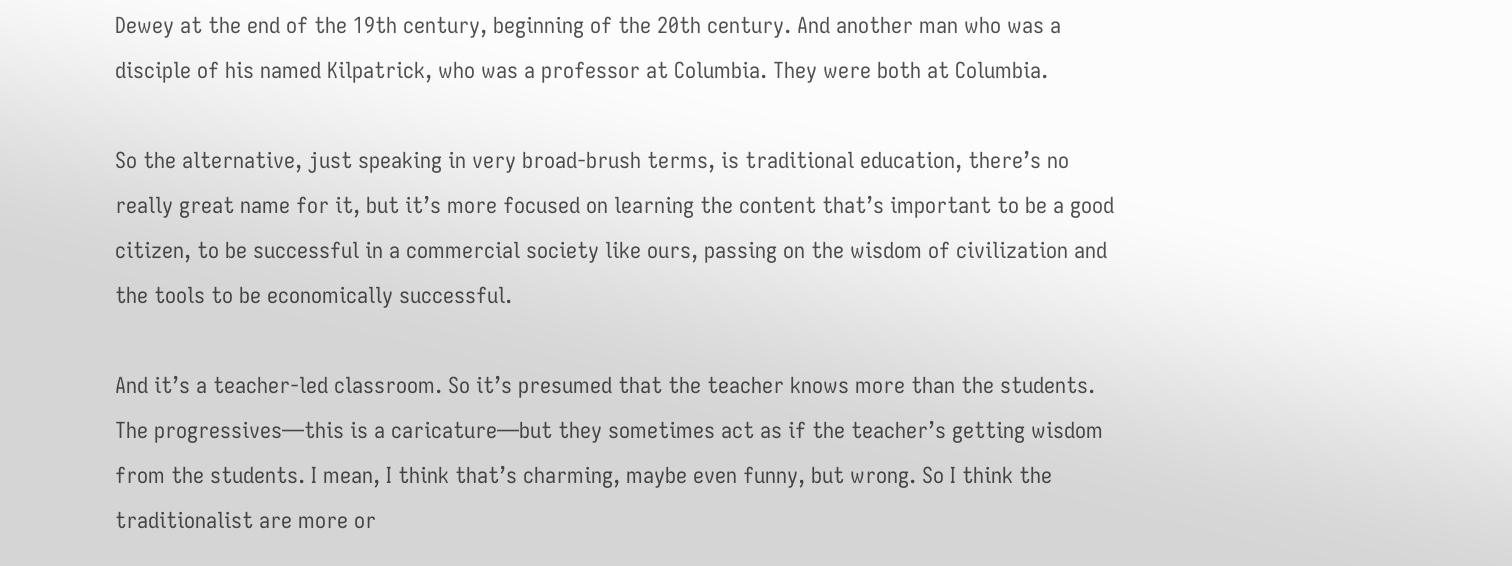Dewey at the end of the 19th century, beginning of the 20th century. And another man who was a disciple of his named Kilpatrick, who was a professor at Columbia. They were both at Columbia.

So the alternative, just speaking in very broad-brush terms, is traditional education, there’s no really great name for it, but it’s more focused on learning the content that’s important to be a good citizen, to be successful in a commercial society like ours, passing on the wisdom of civilization and the tools to be economically successful.

And it’s a teacher-led classroom. So it’s presumed that the teacher knows more than the students. The progressives—this is a caricature—but they sometimes act as if the teacher’s getting wisdom from the students. I mean, I think that’s charming, maybe even funny, but wrong. So I think the traditionalist are more or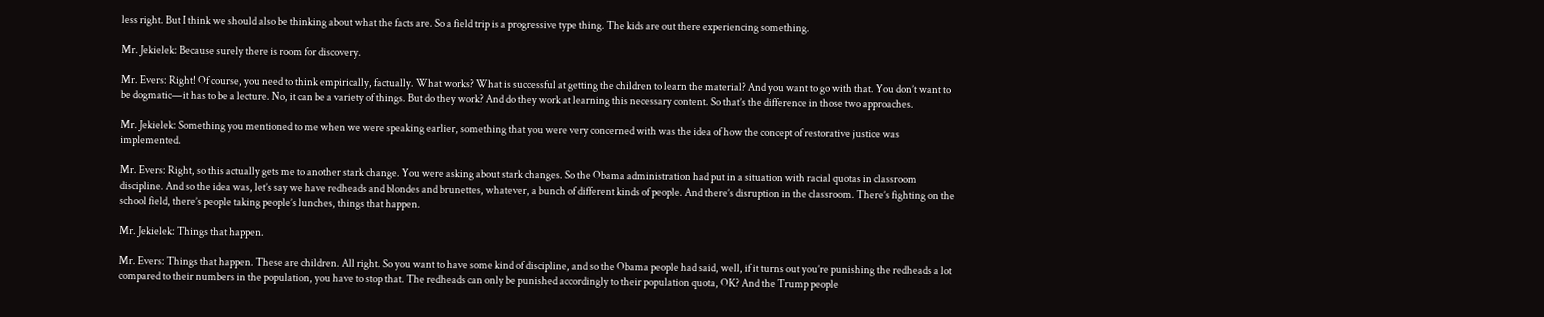less right. But I think we should also be thinking about what the facts are. So a field trip is a progressive type thing. The kids are out there experiencing something.

Mr. Jekielek: Because surely there is room for discovery.

Mr. Evers: Right! Of course, you need to think empirically, factually. What works? What is successful at getting the children to learn the material? And you want to go with that. You don’t want to be dogmatic—it has to be a lecture. No, it can be a variety of things. But do they work? And do they work at learning this necessary content. So that’s the difference in those two approaches.

Mr. Jekielek: Something you mentioned to me when we were speaking earlier, something that you were very concerned with was the idea of how the concept of restorative justice was implemented.

Mr. Evers: Right, so this actually gets me to another stark change. You were asking about stark changes. So the Obama administration had put in a situation with racial quotas in classroom discipline. And so the idea was, let’s say we have redheads and blondes and brunettes, whatever, a bunch of different kinds of people. And there’s disruption in the classroom. There’s fighting on the school field, there’s people taking people’s lunches, things that happen.

Mr. Jekielek: Things that happen.

Mr. Evers: Things that happen. These are children. All right. So you want to have some kind of discipline, and so the Obama people had said, well, if it turns out you’re punishing the redheads a lot compared to their numbers in the population, you have to stop that. The redheads can only be punished accordingly to their population quota, OK? And the Trump people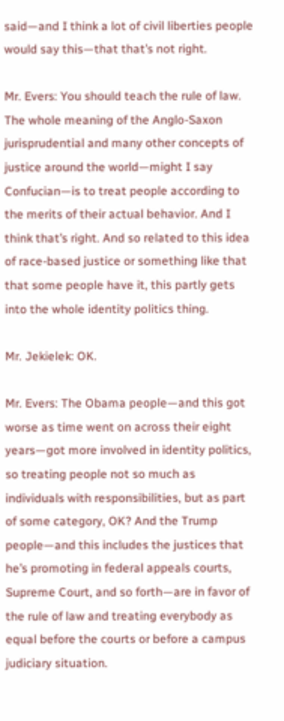said—and I think a lot of civil liberties people would say this—that that’s not right.

Mr. Evers: You should teach the rule of law. The whole meaning of the Anglo-Saxon jurisprudential and many other concepts of justice around the world—might I say Confucian—is to treat people according to the merits of their actual behavior. And I think that’s right. And so related to this idea of race-based justice or something like that that some people have it, this partly gets into the whole identity politics thing.

Mr. Jekielek: OK.

Mr. Evers: The Obama people—and this got worse as time went on across their eight years—got more involved in identity politics, so treating people not so much as individuals with responsibilities, but as part of some category, OK? And the Trump people—and this includes the justices that he’s promoting in federal appeals courts, Supreme Court, and so forth—are in favor of the rule of law and treating everybody as equal before the courts or before a campus judiciary situation.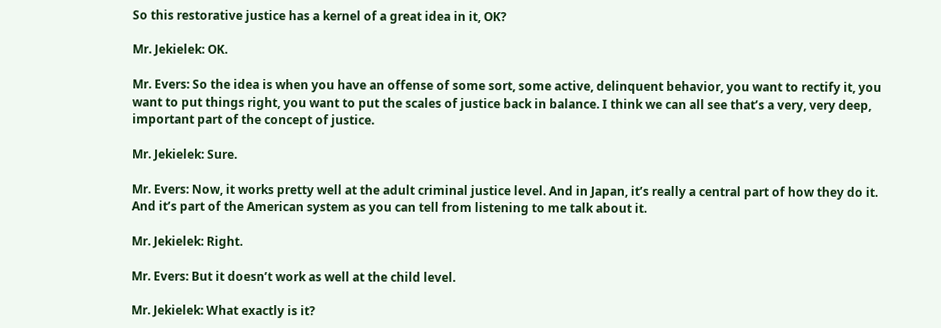So this restorative justice has a kernel of a great idea in it, OK?

Mr. Jekielek: OK.

Mr. Evers: So the idea is when you have an offense of some sort, some active, delinquent behavior, you want to rectify it, you want to put things right, you want to put the scales of justice back in balance. I think we can all see that’s a very, very deep, important part of the concept of justice.

Mr. Jekielek: Sure.

Mr. Evers: Now, it works pretty well at the adult criminal justice level. And in Japan, it’s really a central part of how they do it. And it’s part of the American system as you can tell from listening to me talk about it.

Mr. Jekielek: Right.

Mr. Evers: But it doesn’t work as well at the child level.

Mr. Jekielek: What exactly is it?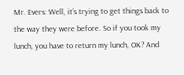Mr. Evers: Well, it’s trying to get things back to the way they were before. So if you took my lunch, you have to return my lunch, OK? And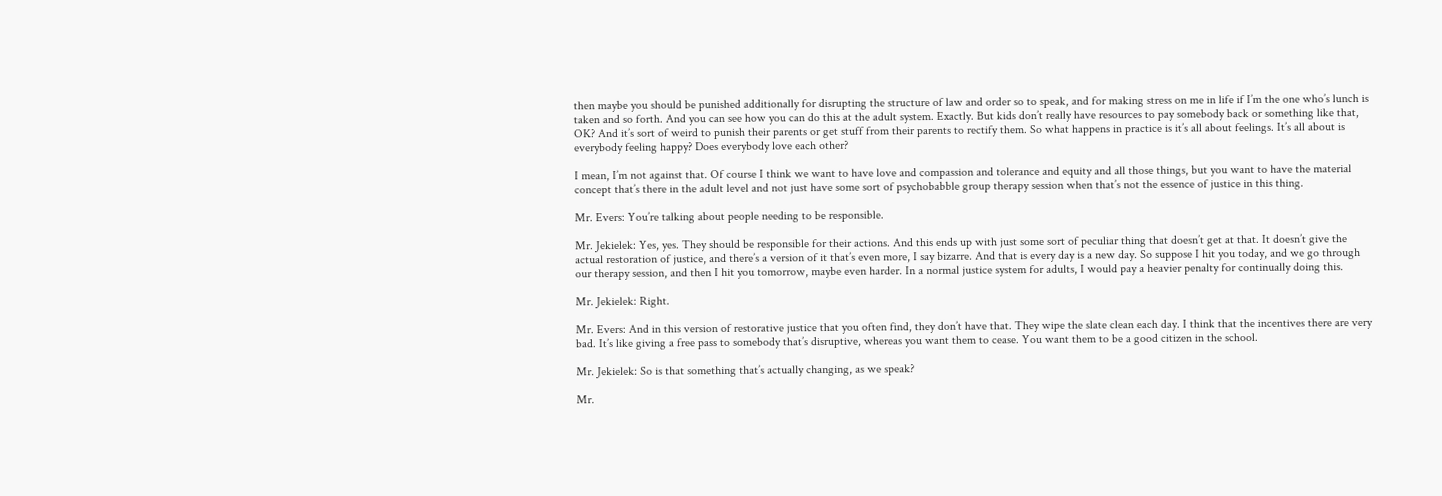then maybe you should be punished additionally for disrupting the structure of law and order so to speak, and for making stress on me in life if I’m the one who’s lunch is taken and so forth. And you can see how you can do this at the adult system. Exactly. But kids don’t really have resources to pay somebody back or something like that, OK? And it’s sort of weird to punish their parents or get stuff from their parents to rectify them. So what happens in practice is it’s all about feelings. It’s all about is everybody feeling happy? Does everybody love each other?

I mean, I’m not against that. Of course I think we want to have love and compassion and tolerance and equity and all those things, but you want to have the material concept that’s there in the adult level and not just have some sort of psychobabble group therapy session when that’s not the essence of justice in this thing.

Mr. Evers: You’re talking about people needing to be responsible.

Mr. Jekielek: Yes, yes. They should be responsible for their actions. And this ends up with just some sort of peculiar thing that doesn’t get at that. It doesn’t give the actual restoration of justice, and there’s a version of it that’s even more, I say bizarre. And that is every day is a new day. So suppose I hit you today, and we go through our therapy session, and then I hit you tomorrow, maybe even harder. In a normal justice system for adults, I would pay a heavier penalty for continually doing this.

Mr. Jekielek: Right.

Mr. Evers: And in this version of restorative justice that you often find, they don’t have that. They wipe the slate clean each day. I think that the incentives there are very bad. It’s like giving a free pass to somebody that’s disruptive, whereas you want them to cease. You want them to be a good citizen in the school.

Mr. Jekielek: So is that something that’s actually changing, as we speak?

Mr.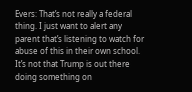Evers: That’s not really a federal thing. I just want to alert any parent that’s listening to watch for abuse of this in their own school. It’s not that Trump is out there doing something on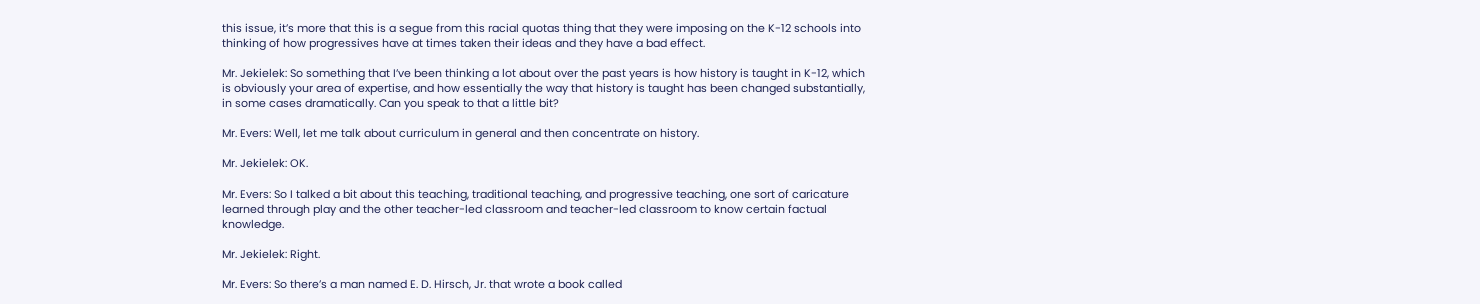this issue, it’s more that this is a segue from this racial quotas thing that they were imposing on the K-12 schools into thinking of how progressives have at times taken their ideas and they have a bad effect.

Mr. Jekielek: So something that I’ve been thinking a lot about over the past years is how history is taught in K-12, which is obviously your area of expertise, and how essentially the way that history is taught has been changed substantially, in some cases dramatically. Can you speak to that a little bit?

Mr. Evers: Well, let me talk about curriculum in general and then concentrate on history.

Mr. Jekielek: OK.

Mr. Evers: So I talked a bit about this teaching, traditional teaching, and progressive teaching, one sort of caricature learned through play and the other teacher-led classroom and teacher-led classroom to know certain factual knowledge.

Mr. Jekielek: Right.

Mr. Evers: So there’s a man named E. D. Hirsch, Jr. that wrote a book called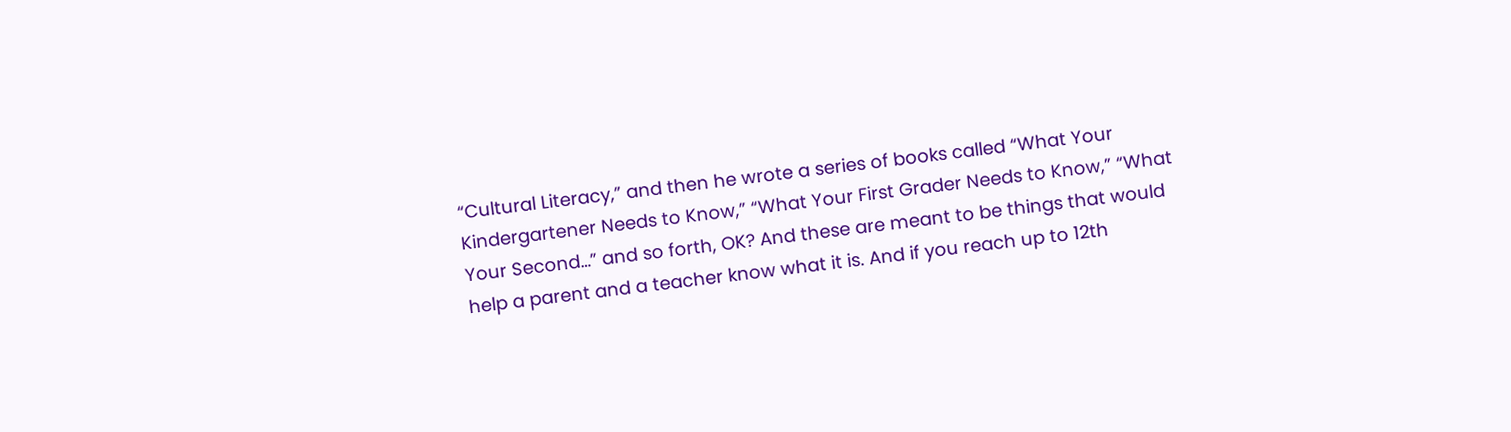“Cultural Literacy,” and then he wrote a series of books called “What Your Kindergartener Needs to Know,” “What Your First Grader Needs to Know,” “What Your Second…” and so forth, OK? And these are meant to be things that would help a parent and a teacher know what it is. And if you reach up to 12th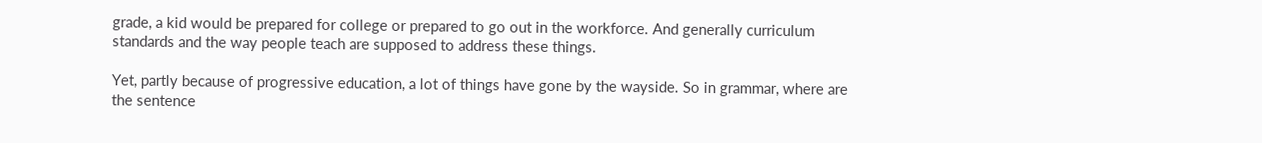grade, a kid would be prepared for college or prepared to go out in the workforce. And generally curriculum standards and the way people teach are supposed to address these things.

Yet, partly because of progressive education, a lot of things have gone by the wayside. So in grammar, where are the sentence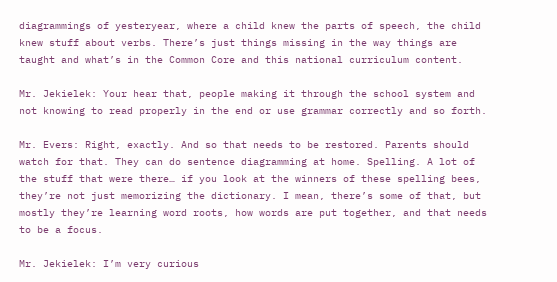diagrammings of yesteryear, where a child knew the parts of speech, the child knew stuff about verbs. There’s just things missing in the way things are taught and what’s in the Common Core and this national curriculum content.

Mr. Jekielek: Your hear that, people making it through the school system and not knowing to read properly in the end or use grammar correctly and so forth.

Mr. Evers: Right, exactly. And so that needs to be restored. Parents should watch for that. They can do sentence diagramming at home. Spelling. A lot of the stuff that were there… if you look at the winners of these spelling bees, they’re not just memorizing the dictionary. I mean, there’s some of that, but mostly they’re learning word roots, how words are put together, and that needs to be a focus.

Mr. Jekielek: I’m very curious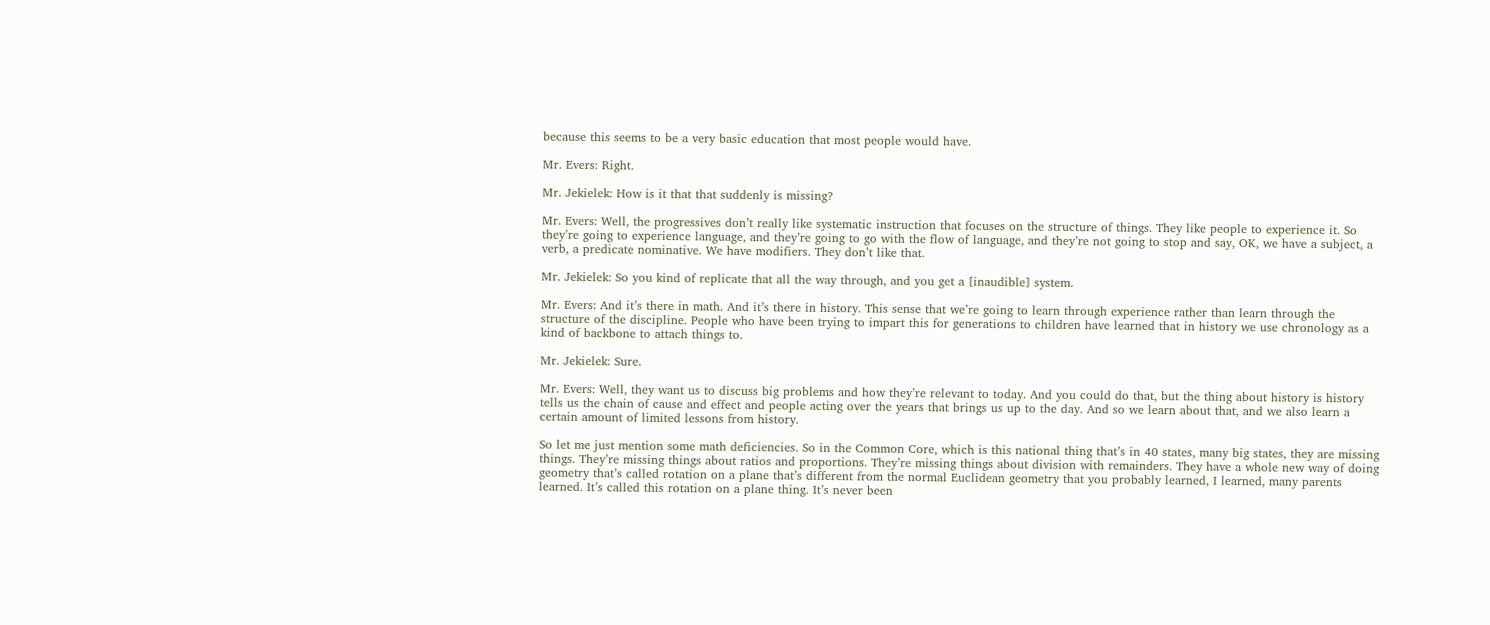because this seems to be a very basic education that most people would have.

Mr. Evers: Right.

Mr. Jekielek: How is it that that suddenly is missing?

Mr. Evers: Well, the progressives don’t really like systematic instruction that focuses on the structure of things. They like people to experience it. So they’re going to experience language, and they’re going to go with the flow of language, and they’re not going to stop and say, OK, we have a subject, a verb, a predicate nominative. We have modifiers. They don’t like that.

Mr. Jekielek: So you kind of replicate that all the way through, and you get a [inaudible] system.

Mr. Evers: And it’s there in math. And it’s there in history. This sense that we’re going to learn through experience rather than learn through the structure of the discipline. People who have been trying to impart this for generations to children have learned that in history we use chronology as a kind of backbone to attach things to.

Mr. Jekielek: Sure.

Mr. Evers: Well, they want us to discuss big problems and how they’re relevant to today. And you could do that, but the thing about history is history tells us the chain of cause and effect and people acting over the years that brings us up to the day. And so we learn about that, and we also learn a certain amount of limited lessons from history.

So let me just mention some math deficiencies. So in the Common Core, which is this national thing that’s in 40 states, many big states, they are missing things. They’re missing things about ratios and proportions. They’re missing things about division with remainders. They have a whole new way of doing geometry that’s called rotation on a plane that’s different from the normal Euclidean geometry that you probably learned, I learned, many parents learned. It’s called this rotation on a plane thing. It’s never been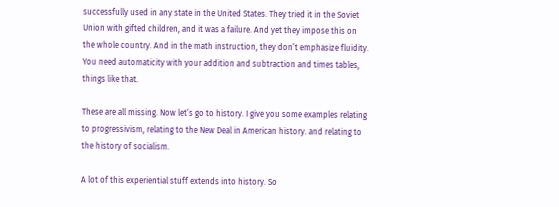successfully used in any state in the United States. They tried it in the Soviet Union with gifted children, and it was a failure. And yet they impose this on the whole country. And in the math instruction, they don’t emphasize fluidity. You need automaticity with your addition and subtraction and times tables, things like that.

These are all missing. Now let’s go to history. I give you some examples relating to progressivism, relating to the New Deal in American history. and relating to the history of socialism.

A lot of this experiential stuff extends into history. So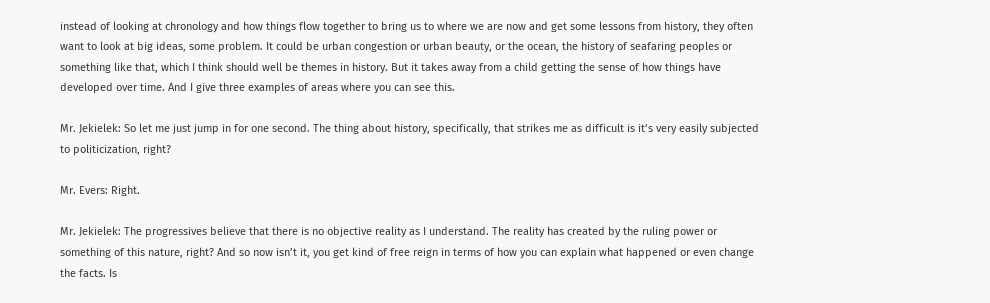instead of looking at chronology and how things flow together to bring us to where we are now and get some lessons from history, they often want to look at big ideas, some problem. It could be urban congestion or urban beauty, or the ocean, the history of seafaring peoples or something like that, which I think should well be themes in history. But it takes away from a child getting the sense of how things have developed over time. And I give three examples of areas where you can see this.

Mr. Jekielek: So let me just jump in for one second. The thing about history, specifically, that strikes me as difficult is it’s very easily subjected to politicization, right?

Mr. Evers: Right.

Mr. Jekielek: The progressives believe that there is no objective reality as I understand. The reality has created by the ruling power or something of this nature, right? And so now isn’t it, you get kind of free reign in terms of how you can explain what happened or even change the facts. Is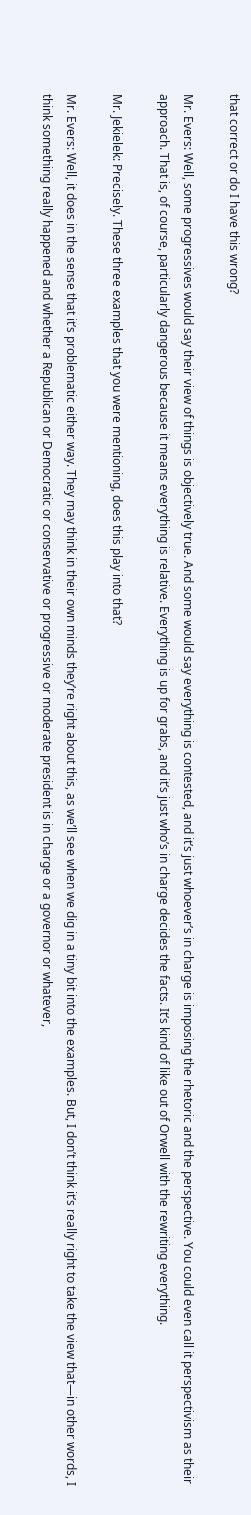that correct or do I have this wrong?

Mr. Evers: Well, some progressives would say their view of things is objectively true. And some would say everything is contested, and it’s just whoever’s in charge is imposing the rhetoric and the perspective. You could even call it perspectivism as their approach. That is, of course, particularly dangerous because it means everything is relative. Everything is up for grabs, and it’s just who’s in charge decides the facts. It’s kind of like out of Orwell with the rewriting everything.

Mr. Jekielek: Precisely. These three examples that you were mentioning, does this play into that?

Mr. Evers: Well, it does in the sense that it’s problematic either way. They may think in their own minds they’re right about this, as we’ll see when we dig in a tiny bit into the examples. But, I don’t think it’s really right to take the view that—in other words, I think something really happened and whether a Republican or Democratic or conservative or progressive or moderate president is in charge or a governor or whatever,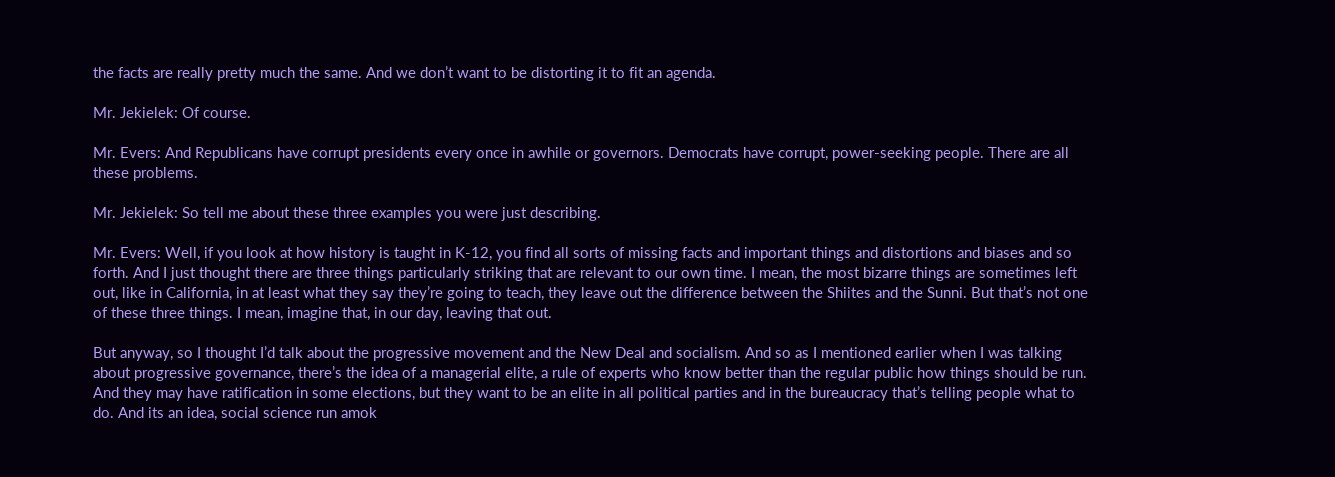the facts are really pretty much the same. And we don’t want to be distorting it to fit an agenda.

Mr. Jekielek: Of course.

Mr. Evers: And Republicans have corrupt presidents every once in awhile or governors. Democrats have corrupt, power-seeking people. There are all these problems.

Mr. Jekielek: So tell me about these three examples you were just describing.

Mr. Evers: Well, if you look at how history is taught in K-12, you find all sorts of missing facts and important things and distortions and biases and so forth. And I just thought there are three things particularly striking that are relevant to our own time. I mean, the most bizarre things are sometimes left out, like in California, in at least what they say they’re going to teach, they leave out the difference between the Shiites and the Sunni. But that’s not one of these three things. I mean, imagine that, in our day, leaving that out.

But anyway, so I thought I’d talk about the progressive movement and the New Deal and socialism. And so as I mentioned earlier when I was talking about progressive governance, there’s the idea of a managerial elite, a rule of experts who know better than the regular public how things should be run. And they may have ratification in some elections, but they want to be an elite in all political parties and in the bureaucracy that’s telling people what to do. And its an idea, social science run amok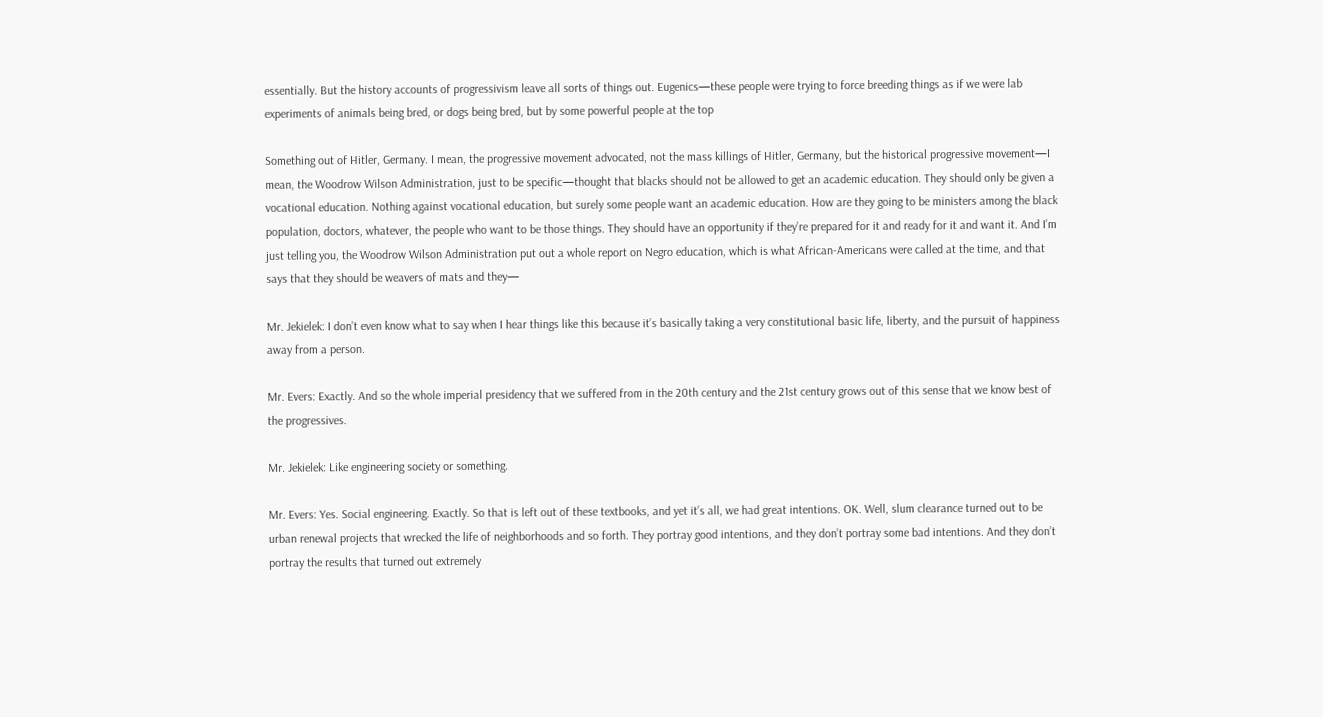essentially. But the history accounts of progressivism leave all sorts of things out. Eugenics—these people were trying to force breeding things as if we were lab experiments of animals being bred, or dogs being bred, but by some powerful people at the top

Something out of Hitler, Germany. I mean, the progressive movement advocated, not the mass killings of Hitler, Germany, but the historical progressive movement—I mean, the Woodrow Wilson Administration, just to be specific—thought that blacks should not be allowed to get an academic education. They should only be given a vocational education. Nothing against vocational education, but surely some people want an academic education. How are they going to be ministers among the black population, doctors, whatever, the people who want to be those things. They should have an opportunity if they’re prepared for it and ready for it and want it. And I’m just telling you, the Woodrow Wilson Administration put out a whole report on Negro education, which is what African-Americans were called at the time, and that says that they should be weavers of mats and they—

Mr. Jekielek: I don’t even know what to say when I hear things like this because it’s basically taking a very constitutional basic life, liberty, and the pursuit of happiness away from a person.

Mr. Evers: Exactly. And so the whole imperial presidency that we suffered from in the 20th century and the 21st century grows out of this sense that we know best of the progressives.

Mr. Jekielek: Like engineering society or something.

Mr. Evers: Yes. Social engineering. Exactly. So that is left out of these textbooks, and yet it’s all, we had great intentions. OK. Well, slum clearance turned out to be urban renewal projects that wrecked the life of neighborhoods and so forth. They portray good intentions, and they don’t portray some bad intentions. And they don’t portray the results that turned out extremely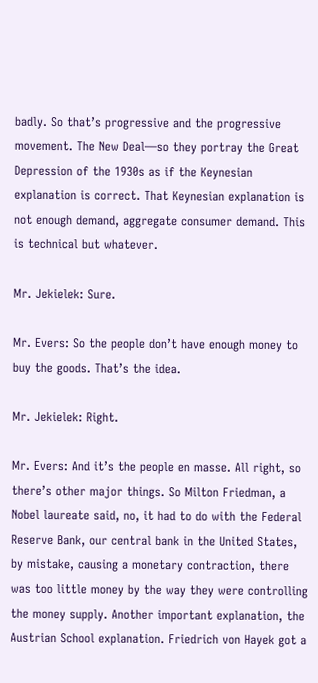badly. So that’s progressive and the progressive movement. The New Deal—so they portray the Great Depression of the 1930s as if the Keynesian explanation is correct. That Keynesian explanation is not enough demand, aggregate consumer demand. This is technical but whatever.

Mr. Jekielek: Sure.

Mr. Evers: So the people don’t have enough money to buy the goods. That’s the idea.

Mr. Jekielek: Right.

Mr. Evers: And it’s the people en masse. All right, so there’s other major things. So Milton Friedman, a Nobel laureate said, no, it had to do with the Federal Reserve Bank, our central bank in the United States, by mistake, causing a monetary contraction, there was too little money by the way they were controlling the money supply. Another important explanation, the Austrian School explanation. Friedrich von Hayek got a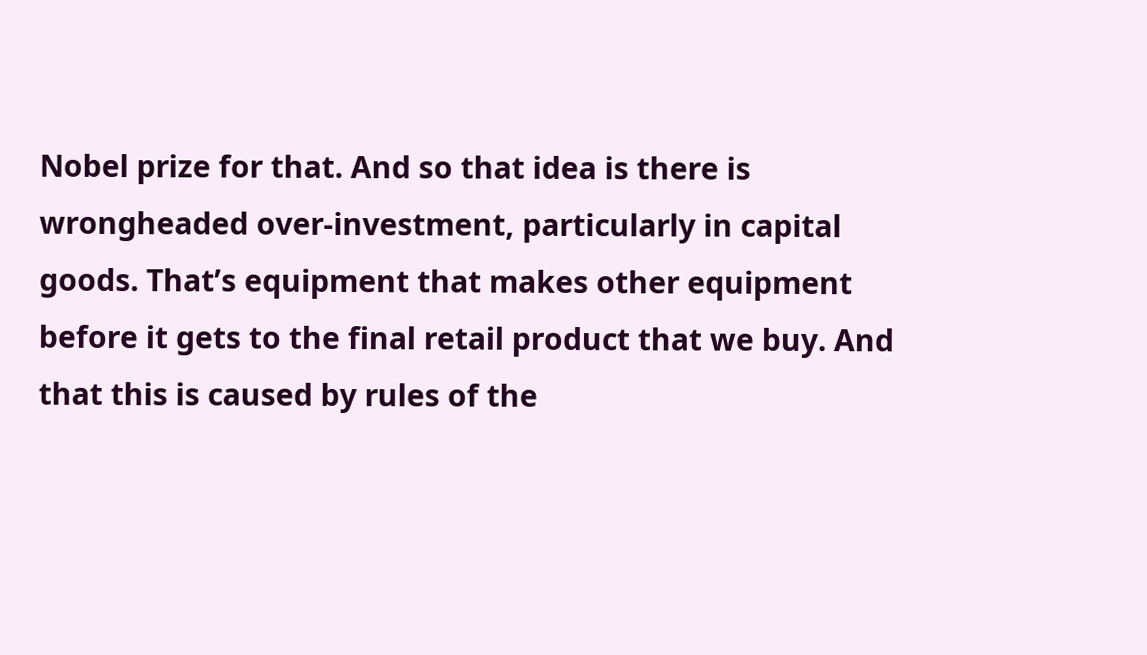Nobel prize for that. And so that idea is there is wrongheaded over-investment, particularly in capital goods. That’s equipment that makes other equipment before it gets to the final retail product that we buy. And that this is caused by rules of the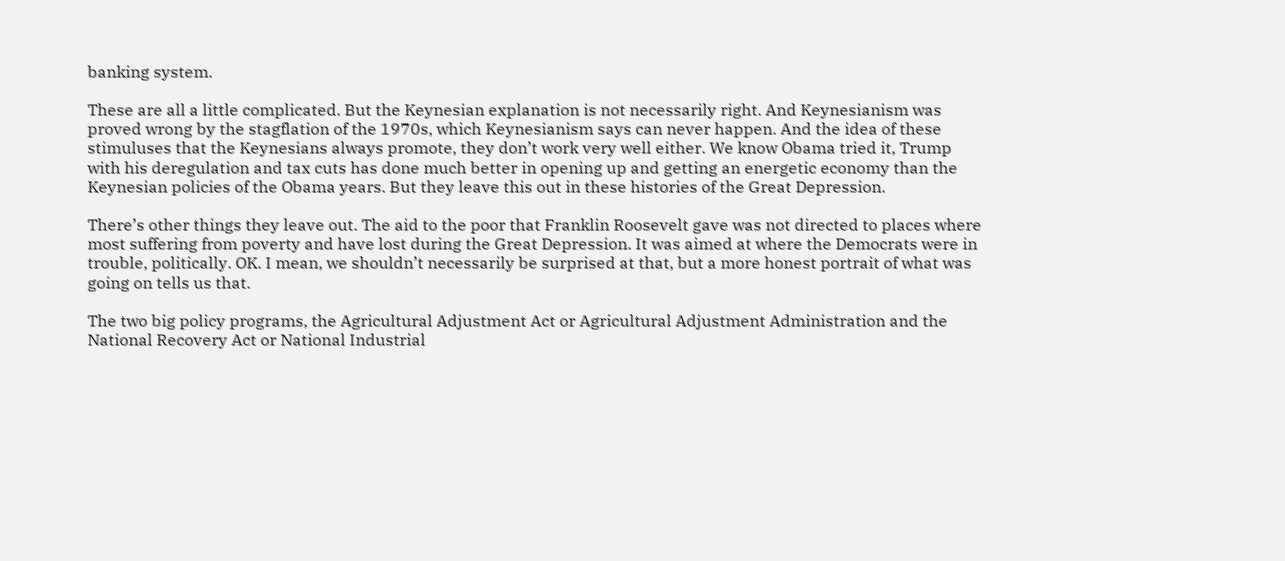banking system.

These are all a little complicated. But the Keynesian explanation is not necessarily right. And Keynesianism was proved wrong by the stagflation of the 1970s, which Keynesianism says can never happen. And the idea of these stimuluses that the Keynesians always promote, they don’t work very well either. We know Obama tried it, Trump with his deregulation and tax cuts has done much better in opening up and getting an energetic economy than the Keynesian policies of the Obama years. But they leave this out in these histories of the Great Depression.

There’s other things they leave out. The aid to the poor that Franklin Roosevelt gave was not directed to places where most suffering from poverty and have lost during the Great Depression. It was aimed at where the Democrats were in trouble, politically. OK. I mean, we shouldn’t necessarily be surprised at that, but a more honest portrait of what was going on tells us that.

The two big policy programs, the Agricultural Adjustment Act or Agricultural Adjustment Administration and the National Recovery Act or National Industrial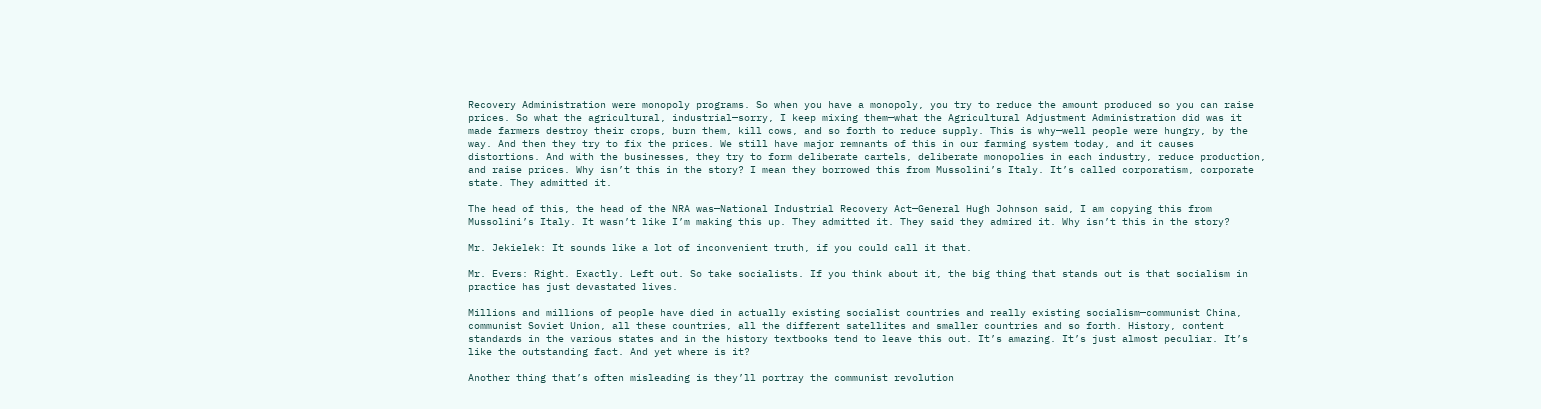Recovery Administration were monopoly programs. So when you have a monopoly, you try to reduce the amount produced so you can raise prices. So what the agricultural, industrial—sorry, I keep mixing them—what the Agricultural Adjustment Administration did was it made farmers destroy their crops, burn them, kill cows, and so forth to reduce supply. This is why—well people were hungry, by the way. And then they try to fix the prices. We still have major remnants of this in our farming system today, and it causes distortions. And with the businesses, they try to form deliberate cartels, deliberate monopolies in each industry, reduce production, and raise prices. Why isn’t this in the story? I mean they borrowed this from Mussolini’s Italy. It’s called corporatism, corporate state. They admitted it.

The head of this, the head of the NRA was—National Industrial Recovery Act—General Hugh Johnson said, I am copying this from Mussolini’s Italy. It wasn’t like I’m making this up. They admitted it. They said they admired it. Why isn’t this in the story?

Mr. Jekielek: It sounds like a lot of inconvenient truth, if you could call it that.

Mr. Evers: Right. Exactly. Left out. So take socialists. If you think about it, the big thing that stands out is that socialism in practice has just devastated lives.

Millions and millions of people have died in actually existing socialist countries and really existing socialism—communist China, communist Soviet Union, all these countries, all the different satellites and smaller countries and so forth. History, content standards in the various states and in the history textbooks tend to leave this out. It’s amazing. It’s just almost peculiar. It’s like the outstanding fact. And yet where is it?

Another thing that’s often misleading is they’ll portray the communist revolution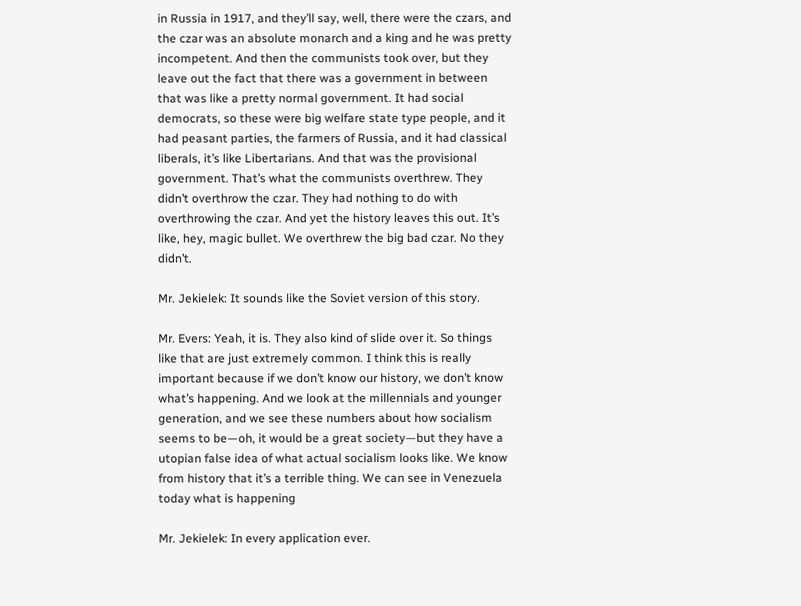in Russia in 1917, and they’ll say, well, there were the czars, and the czar was an absolute monarch and a king and he was pretty incompetent. And then the communists took over, but they leave out the fact that there was a government in between that was like a pretty normal government. It had social democrats, so these were big welfare state type people, and it had peasant parties, the farmers of Russia, and it had classical liberals, it’s like Libertarians. And that was the provisional government. That’s what the communists overthrew. They didn’t overthrow the czar. They had nothing to do with overthrowing the czar. And yet the history leaves this out. It’s like, hey, magic bullet. We overthrew the big bad czar. No they didn’t.

Mr. Jekielek: It sounds like the Soviet version of this story.

Mr. Evers: Yeah, it is. They also kind of slide over it. So things like that are just extremely common. I think this is really important because if we don’t know our history, we don’t know what’s happening. And we look at the millennials and younger generation, and we see these numbers about how socialism seems to be—oh, it would be a great society—but they have a utopian false idea of what actual socialism looks like. We know from history that it’s a terrible thing. We can see in Venezuela today what is happening

Mr. Jekielek: In every application ever.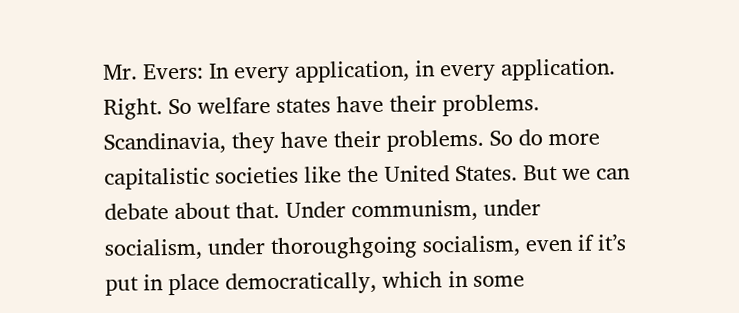Mr. Evers: In every application, in every application. Right. So welfare states have their problems. Scandinavia, they have their problems. So do more capitalistic societies like the United States. But we can debate about that. Under communism, under socialism, under thoroughgoing socialism, even if it’s put in place democratically, which in some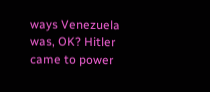ways Venezuela was, OK? Hitler came to power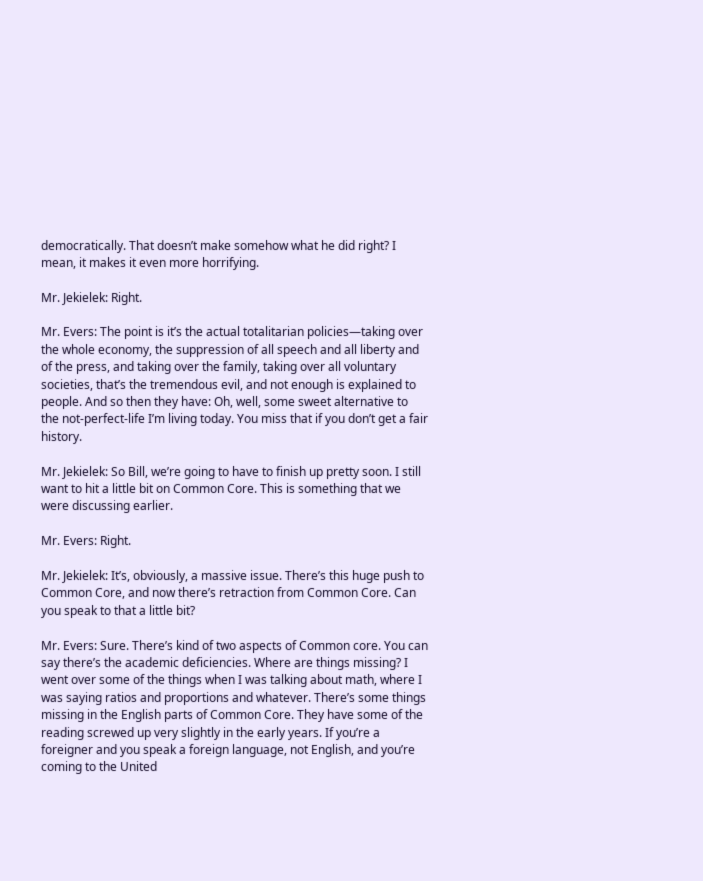democratically. That doesn’t make somehow what he did right? I mean, it makes it even more horrifying.

Mr. Jekielek: Right.

Mr. Evers: The point is it’s the actual totalitarian policies—taking over the whole economy, the suppression of all speech and all liberty and of the press, and taking over the family, taking over all voluntary societies, that’s the tremendous evil, and not enough is explained to people. And so then they have: Oh, well, some sweet alternative to the not-perfect-life I’m living today. You miss that if you don’t get a fair history.

Mr. Jekielek: So Bill, we’re going to have to finish up pretty soon. I still want to hit a little bit on Common Core. This is something that we were discussing earlier.

Mr. Evers: Right.

Mr. Jekielek: It’s, obviously, a massive issue. There’s this huge push to Common Core, and now there’s retraction from Common Core. Can you speak to that a little bit?

Mr. Evers: Sure. There’s kind of two aspects of Common core. You can say there’s the academic deficiencies. Where are things missing? I went over some of the things when I was talking about math, where I was saying ratios and proportions and whatever. There’s some things missing in the English parts of Common Core. They have some of the reading screwed up very slightly in the early years. If you’re a foreigner and you speak a foreign language, not English, and you’re coming to the United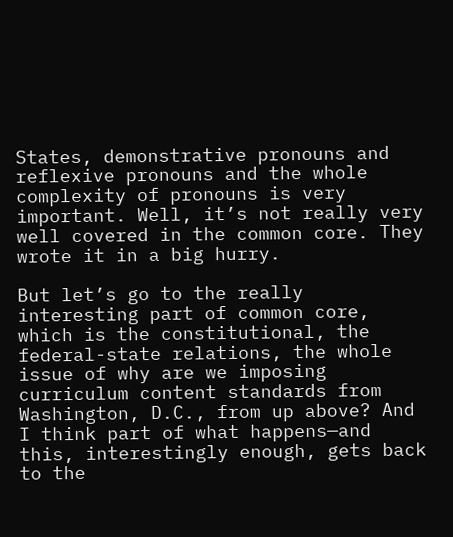States, demonstrative pronouns and reflexive pronouns and the whole complexity of pronouns is very important. Well, it’s not really very well covered in the common core. They wrote it in a big hurry.

But let’s go to the really interesting part of common core, which is the constitutional, the federal-state relations, the whole issue of why are we imposing curriculum content standards from Washington, D.C., from up above? And I think part of what happens—and this, interestingly enough, gets back to the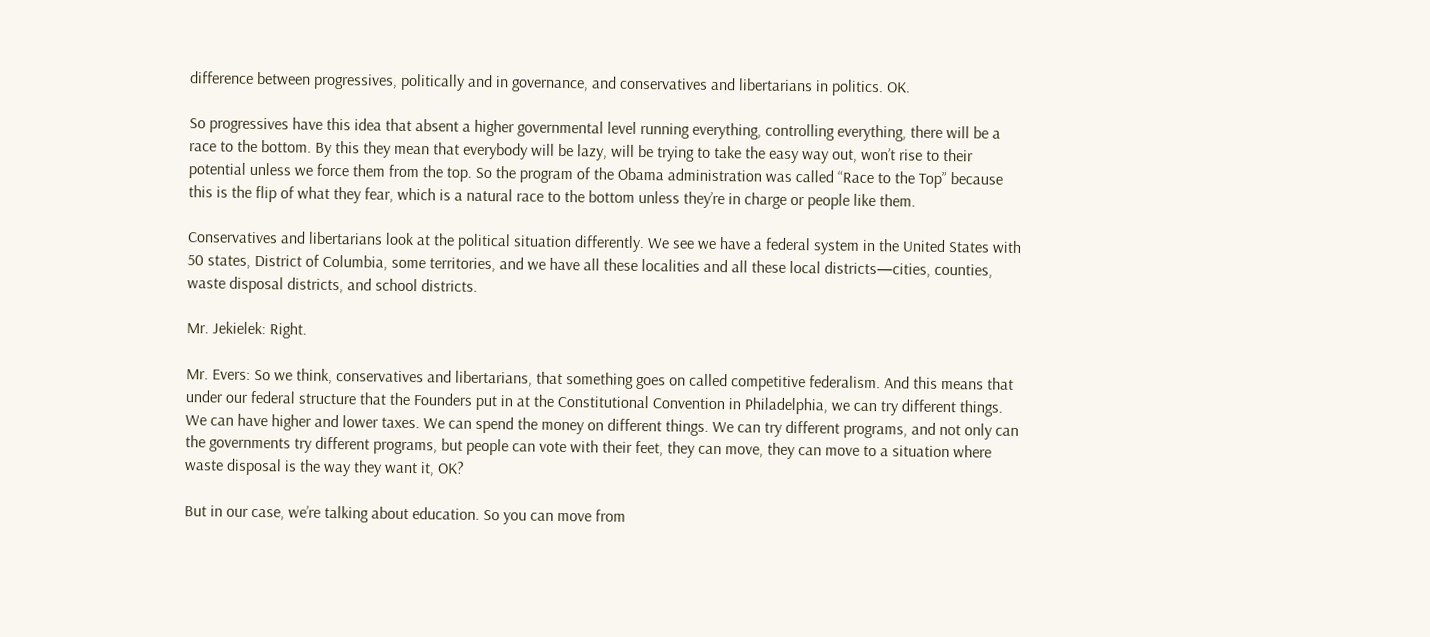difference between progressives, politically and in governance, and conservatives and libertarians in politics. OK.

So progressives have this idea that absent a higher governmental level running everything, controlling everything, there will be a race to the bottom. By this they mean that everybody will be lazy, will be trying to take the easy way out, won’t rise to their potential unless we force them from the top. So the program of the Obama administration was called “Race to the Top” because this is the flip of what they fear, which is a natural race to the bottom unless they’re in charge or people like them.

Conservatives and libertarians look at the political situation differently. We see we have a federal system in the United States with 50 states, District of Columbia, some territories, and we have all these localities and all these local districts—cities, counties, waste disposal districts, and school districts.

Mr. Jekielek: Right.

Mr. Evers: So we think, conservatives and libertarians, that something goes on called competitive federalism. And this means that under our federal structure that the Founders put in at the Constitutional Convention in Philadelphia, we can try different things. We can have higher and lower taxes. We can spend the money on different things. We can try different programs, and not only can the governments try different programs, but people can vote with their feet, they can move, they can move to a situation where waste disposal is the way they want it, OK?

But in our case, we’re talking about education. So you can move from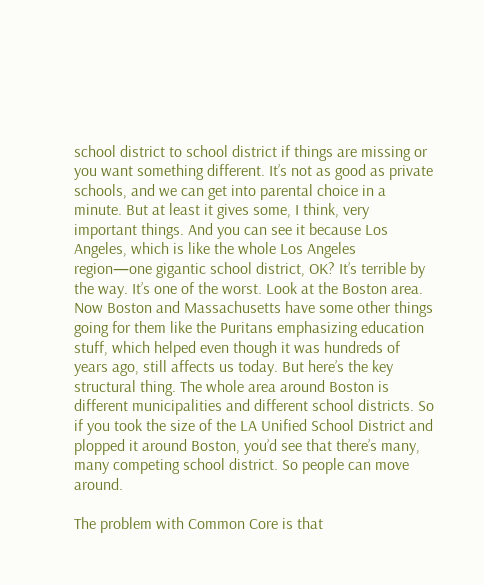school district to school district if things are missing or you want something different. It’s not as good as private schools, and we can get into parental choice in a minute. But at least it gives some, I think, very important things. And you can see it because Los Angeles, which is like the whole Los Angeles region—one gigantic school district, OK? It’s terrible by the way. It’s one of the worst. Look at the Boston area. Now Boston and Massachusetts have some other things going for them like the Puritans emphasizing education stuff, which helped even though it was hundreds of years ago, still affects us today. But here’s the key structural thing. The whole area around Boston is different municipalities and different school districts. So if you took the size of the LA Unified School District and plopped it around Boston, you’d see that there’s many, many competing school district. So people can move around.

The problem with Common Core is that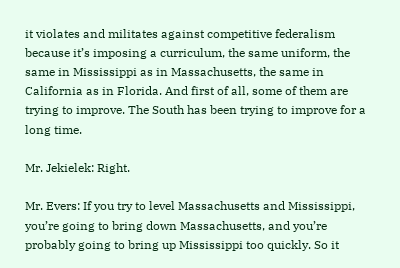it violates and militates against competitive federalism because it’s imposing a curriculum, the same uniform, the same in Mississippi as in Massachusetts, the same in California as in Florida. And first of all, some of them are trying to improve. The South has been trying to improve for a long time.

Mr. Jekielek: Right.

Mr. Evers: If you try to level Massachusetts and Mississippi, you’re going to bring down Massachusetts, and you’re probably going to bring up Mississippi too quickly. So it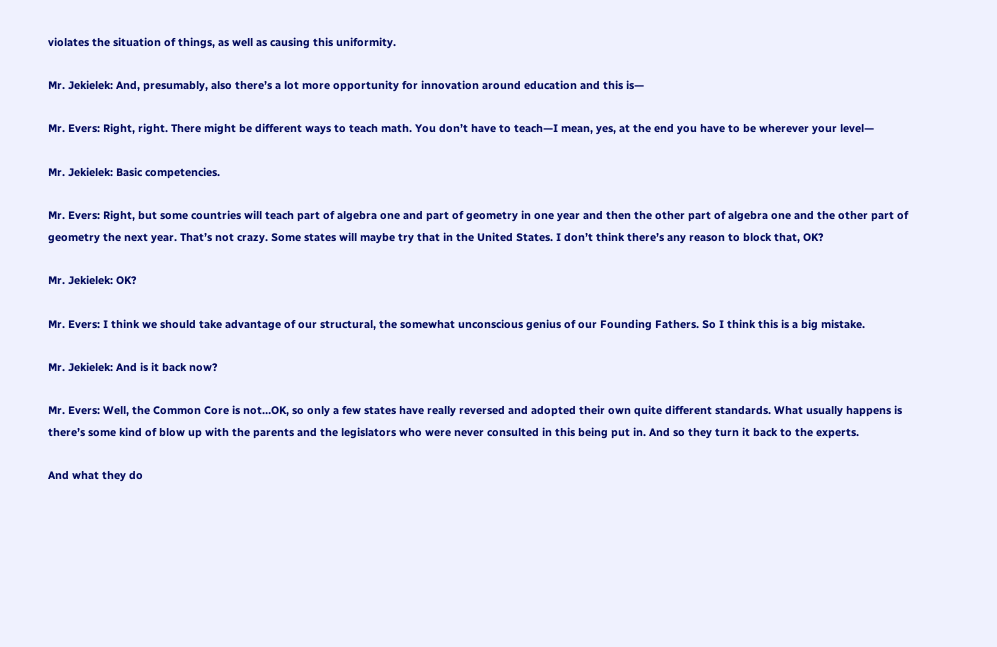violates the situation of things, as well as causing this uniformity.

Mr. Jekielek: And, presumably, also there’s a lot more opportunity for innovation around education and this is—

Mr. Evers: Right, right. There might be different ways to teach math. You don’t have to teach—I mean, yes, at the end you have to be wherever your level—

Mr. Jekielek: Basic competencies.

Mr. Evers: Right, but some countries will teach part of algebra one and part of geometry in one year and then the other part of algebra one and the other part of geometry the next year. That’s not crazy. Some states will maybe try that in the United States. I don’t think there’s any reason to block that, OK?

Mr. Jekielek: OK?

Mr. Evers: I think we should take advantage of our structural, the somewhat unconscious genius of our Founding Fathers. So I think this is a big mistake.

Mr. Jekielek: And is it back now?

Mr. Evers: Well, the Common Core is not…OK, so only a few states have really reversed and adopted their own quite different standards. What usually happens is there’s some kind of blow up with the parents and the legislators who were never consulted in this being put in. And so they turn it back to the experts.

And what they do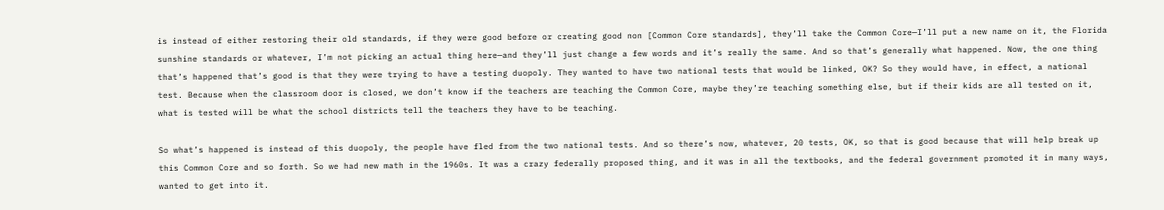is instead of either restoring their old standards, if they were good before or creating good non [Common Core standards], they’ll take the Common Core—I’ll put a new name on it, the Florida sunshine standards or whatever, I’m not picking an actual thing here—and they’ll just change a few words and it’s really the same. And so that’s generally what happened. Now, the one thing that’s happened that’s good is that they were trying to have a testing duopoly. They wanted to have two national tests that would be linked, OK? So they would have, in effect, a national test. Because when the classroom door is closed, we don’t know if the teachers are teaching the Common Core, maybe they’re teaching something else, but if their kids are all tested on it, what is tested will be what the school districts tell the teachers they have to be teaching.

So what’s happened is instead of this duopoly, the people have fled from the two national tests. And so there’s now, whatever, 20 tests, OK, so that is good because that will help break up this Common Core and so forth. So we had new math in the 1960s. It was a crazy federally proposed thing, and it was in all the textbooks, and the federal government promoted it in many ways, wanted to get into it.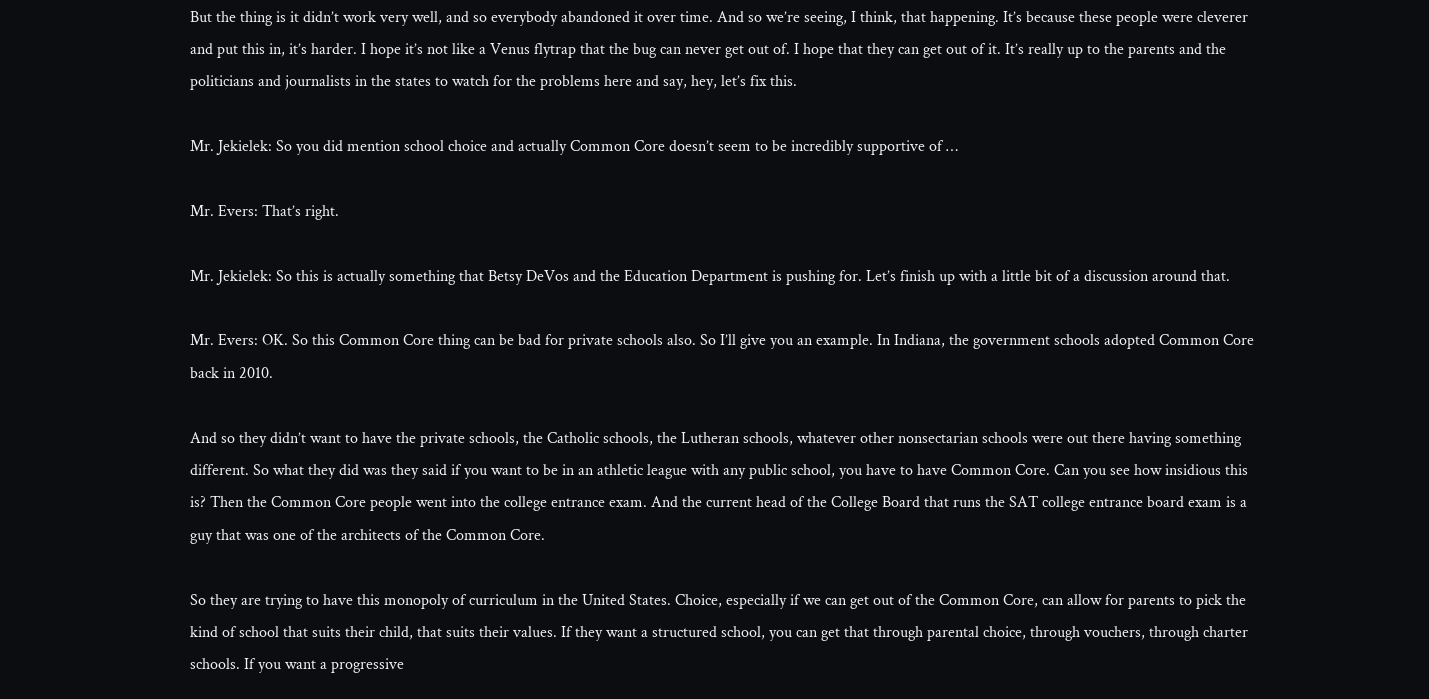But the thing is it didn’t work very well, and so everybody abandoned it over time. And so we’re seeing, I think, that happening. It’s because these people were cleverer and put this in, it’s harder. I hope it’s not like a Venus flytrap that the bug can never get out of. I hope that they can get out of it. It’s really up to the parents and the politicians and journalists in the states to watch for the problems here and say, hey, let’s fix this.

Mr. Jekielek: So you did mention school choice and actually Common Core doesn’t seem to be incredibly supportive of …

Mr. Evers: That’s right.

Mr. Jekielek: So this is actually something that Betsy DeVos and the Education Department is pushing for. Let’s finish up with a little bit of a discussion around that.

Mr. Evers: OK. So this Common Core thing can be bad for private schools also. So I’ll give you an example. In Indiana, the government schools adopted Common Core back in 2010.

And so they didn’t want to have the private schools, the Catholic schools, the Lutheran schools, whatever other nonsectarian schools were out there having something different. So what they did was they said if you want to be in an athletic league with any public school, you have to have Common Core. Can you see how insidious this is? Then the Common Core people went into the college entrance exam. And the current head of the College Board that runs the SAT college entrance board exam is a guy that was one of the architects of the Common Core.

So they are trying to have this monopoly of curriculum in the United States. Choice, especially if we can get out of the Common Core, can allow for parents to pick the kind of school that suits their child, that suits their values. If they want a structured school, you can get that through parental choice, through vouchers, through charter schools. If you want a progressive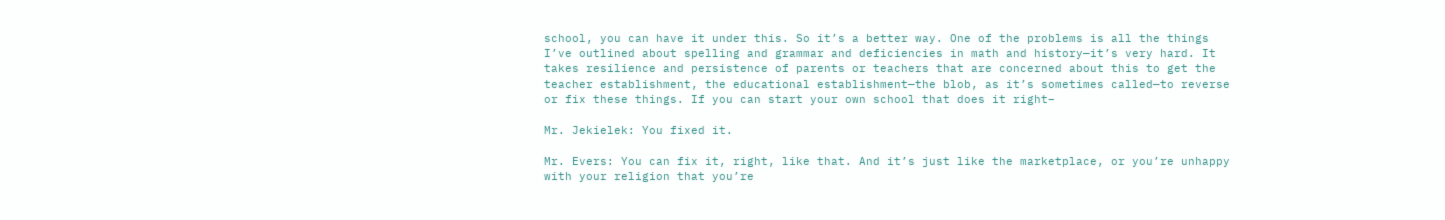school, you can have it under this. So it’s a better way. One of the problems is all the things I’ve outlined about spelling and grammar and deficiencies in math and history—it’s very hard. It takes resilience and persistence of parents or teachers that are concerned about this to get the teacher establishment, the educational establishment—the blob, as it’s sometimes called—to reverse or fix these things. If you can start your own school that does it right–

Mr. Jekielek: You fixed it.

Mr. Evers: You can fix it, right, like that. And it’s just like the marketplace, or you’re unhappy with your religion that you’re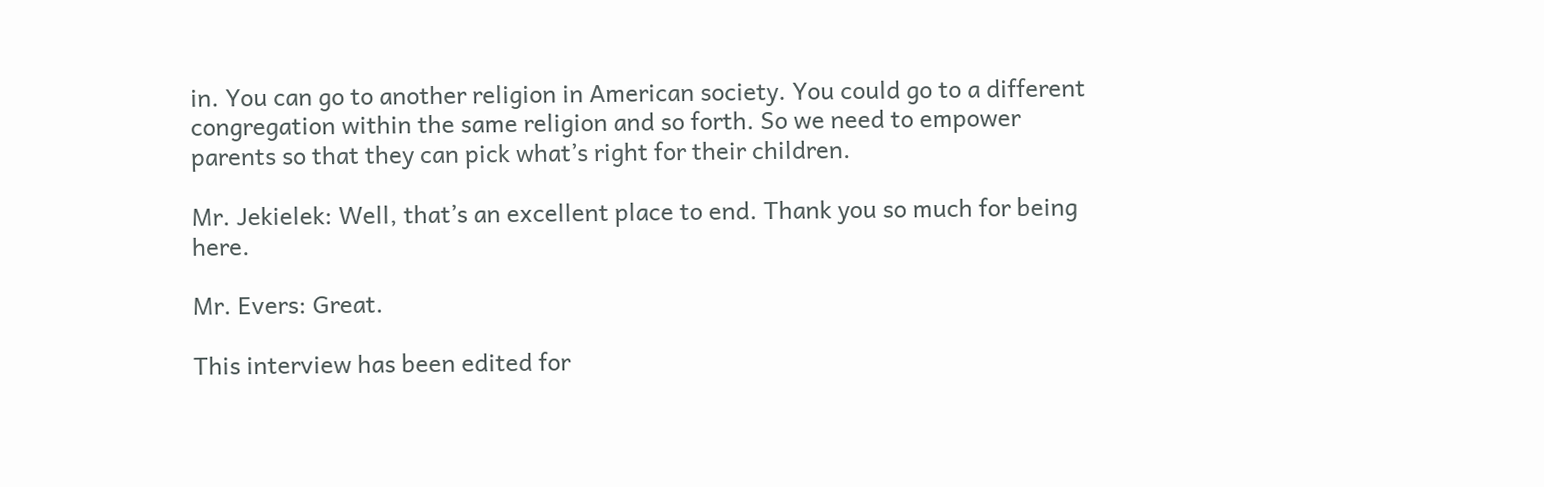in. You can go to another religion in American society. You could go to a different congregation within the same religion and so forth. So we need to empower parents so that they can pick what’s right for their children.

Mr. Jekielek: Well, that’s an excellent place to end. Thank you so much for being here.

Mr. Evers: Great.

This interview has been edited for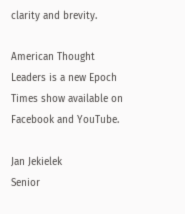clarity and brevity.

American Thought Leaders is a new Epoch Times show available on Facebook and YouTube.

Jan Jekielek
Senior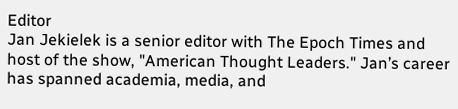Editor
Jan Jekielek is a senior editor with The Epoch Times and host of the show, "American Thought Leaders." Jan’s career has spanned academia, media, and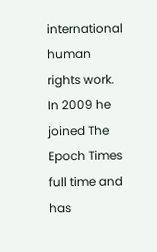international human rights work. In 2009 he joined The Epoch Times full time and has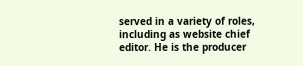served in a variety of roles, including as website chief editor. He is the producer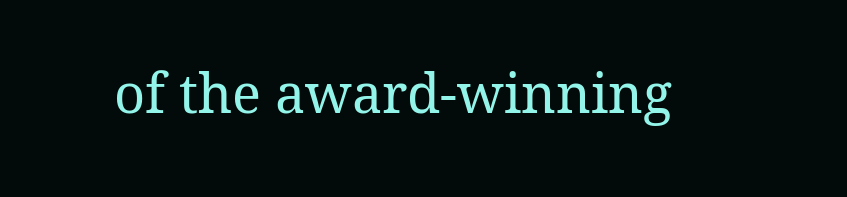of the award-winning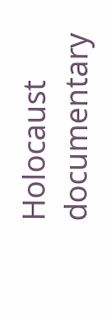Holocaust documentary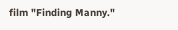film "Finding Manny."